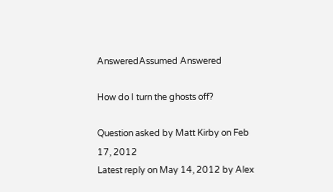AnsweredAssumed Answered

How do I turn the ghosts off?

Question asked by Matt Kirby on Feb 17, 2012
Latest reply on May 14, 2012 by Alex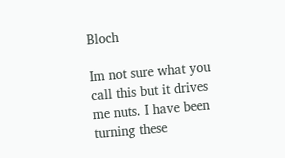Bloch

Im not sure what you call this but it drives me nuts. I have been turning these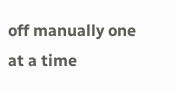off manually one at a time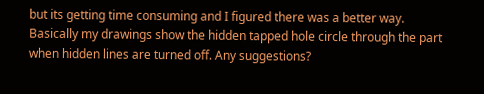but its getting time consuming and I figured there was a better way. Basically my drawings show the hidden tapped hole circle through the part when hidden lines are turned off. Any suggestions?